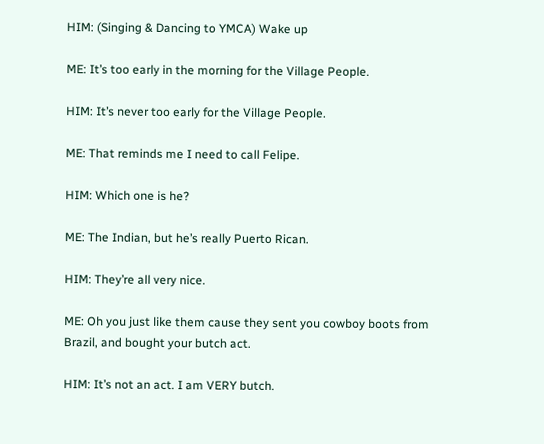HIM: (Singing & Dancing to YMCA) Wake up

ME: It’s too early in the morning for the Village People.

HIM: It’s never too early for the Village People.

ME: That reminds me I need to call Felipe.

HIM: Which one is he?

ME: The Indian, but he’s really Puerto Rican.

HIM: They’re all very nice.

ME: Oh you just like them cause they sent you cowboy boots from Brazil, and bought your butch act.

HIM: It’s not an act. I am VERY butch.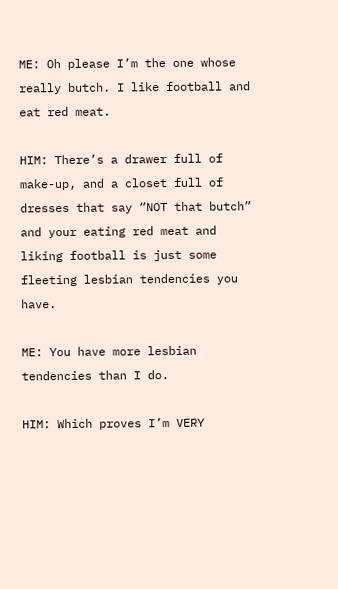ME: Oh please I’m the one whose really butch. I like football and eat red meat.

HIM: There’s a drawer full of make-up, and a closet full of dresses that say “NOT that butch” and your eating red meat and liking football is just some fleeting lesbian tendencies you have.

ME: You have more lesbian tendencies than I do.

HIM: Which proves I’m VERY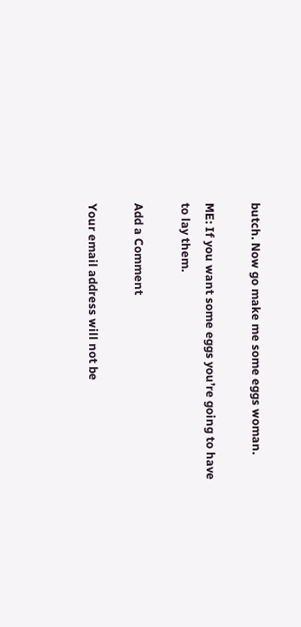butch. Now go make me some eggs woman.

ME: If you want some eggs you’re going to have to lay them.

Add a Comment

Your email address will not be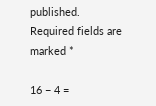published. Required fields are marked *

16 − 4 =